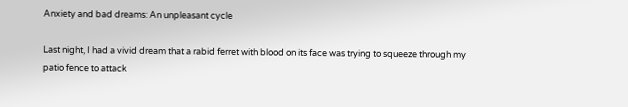Anxiety and bad dreams: An unpleasant cycle

Last night, I had a vivid dream that a rabid ferret with blood on its face was trying to squeeze through my patio fence to attack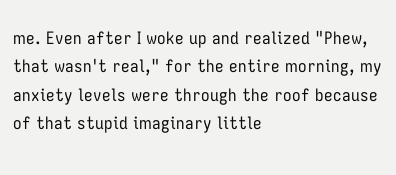me. Even after I woke up and realized "Phew, that wasn't real," for the entire morning, my anxiety levels were through the roof because of that stupid imaginary little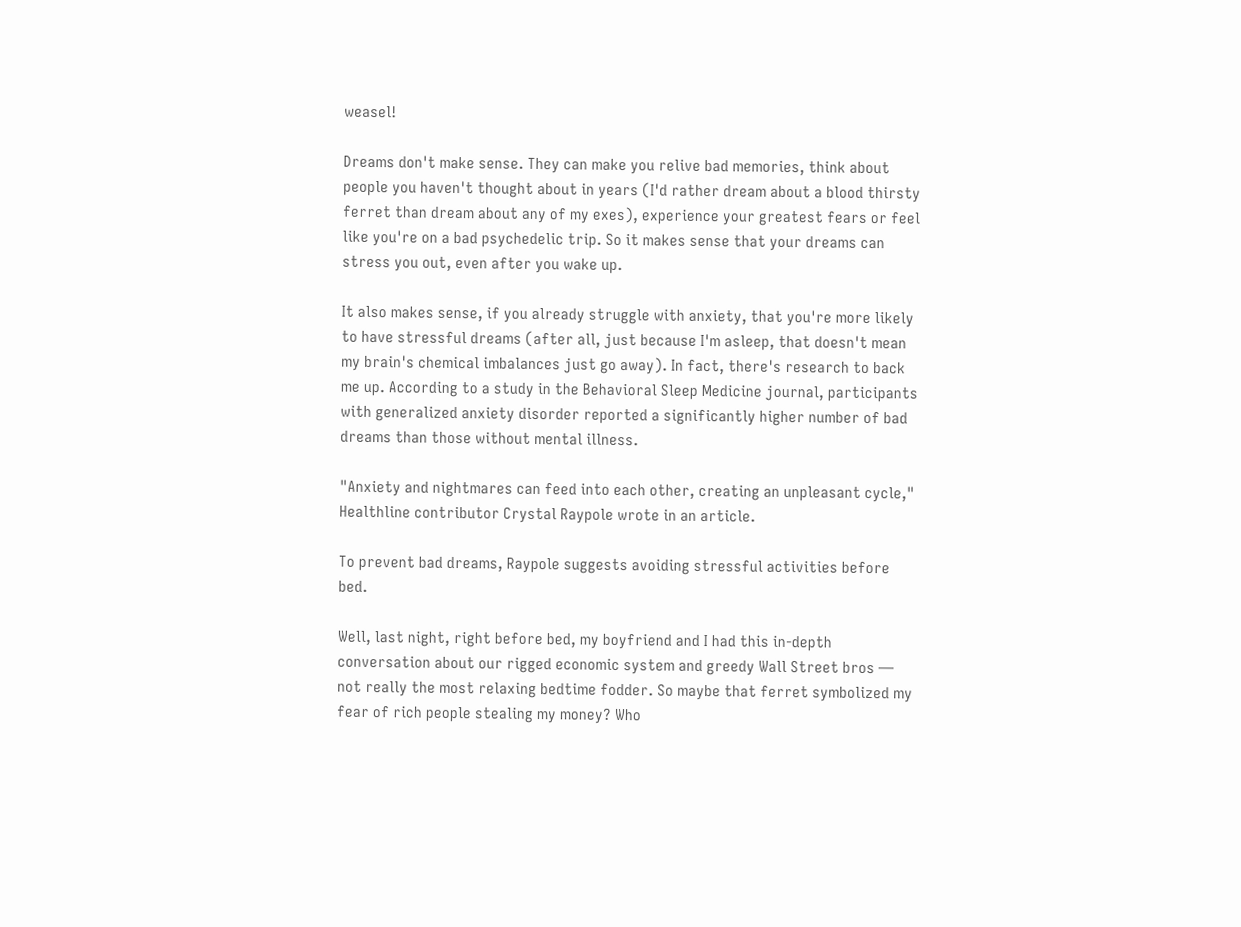weasel!

Dreams don't make sense. They can make you relive bad memories, think about people you haven't thought about in years (I'd rather dream about a blood thirsty ferret than dream about any of my exes), experience your greatest fears or feel like you're on a bad psychedelic trip. So it makes sense that your dreams can stress you out, even after you wake up.

It also makes sense, if you already struggle with anxiety, that you're more likely to have stressful dreams (after all, just because I'm asleep, that doesn't mean my brain's chemical imbalances just go away). In fact, there's research to back me up. According to a study in the Behavioral Sleep Medicine journal, participants with generalized anxiety disorder reported a significantly higher number of bad dreams than those without mental illness.

"Anxiety and nightmares can feed into each other, creating an unpleasant cycle," Healthline contributor Crystal Raypole wrote in an article.

To prevent bad dreams, Raypole suggests avoiding stressful activities before bed.

Well, last night, right before bed, my boyfriend and I had this in-depth conversation about our rigged economic system and greedy Wall Street bros — not really the most relaxing bedtime fodder. So maybe that ferret symbolized my fear of rich people stealing my money? Who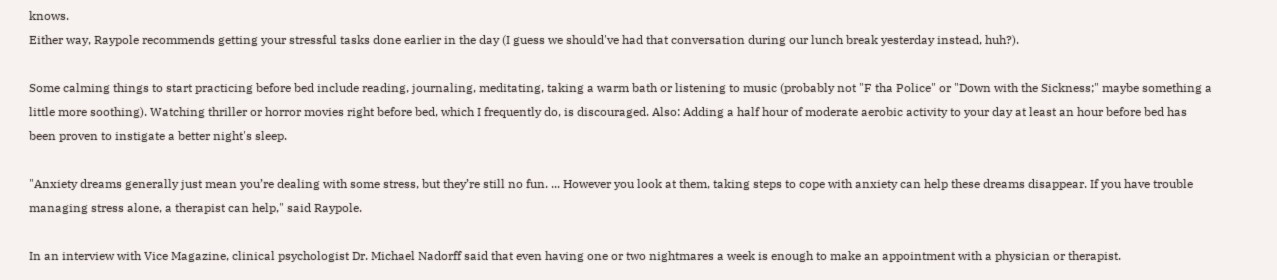knows.
Either way, Raypole recommends getting your stressful tasks done earlier in the day (I guess we should've had that conversation during our lunch break yesterday instead, huh?).

Some calming things to start practicing before bed include reading, journaling, meditating, taking a warm bath or listening to music (probably not "F tha Police" or "Down with the Sickness;" maybe something a little more soothing). Watching thriller or horror movies right before bed, which I frequently do, is discouraged. Also: Adding a half hour of moderate aerobic activity to your day at least an hour before bed has been proven to instigate a better night's sleep.

"Anxiety dreams generally just mean you’re dealing with some stress, but they’re still no fun. ... However you look at them, taking steps to cope with anxiety can help these dreams disappear. If you have trouble managing stress alone, a therapist can help," said Raypole.

In an interview with Vice Magazine, clinical psychologist Dr. Michael Nadorff said that even having one or two nightmares a week is enough to make an appointment with a physician or therapist.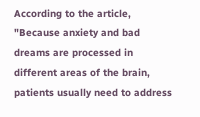According to the article, "Because anxiety and bad dreams are processed in different areas of the brain, patients usually need to address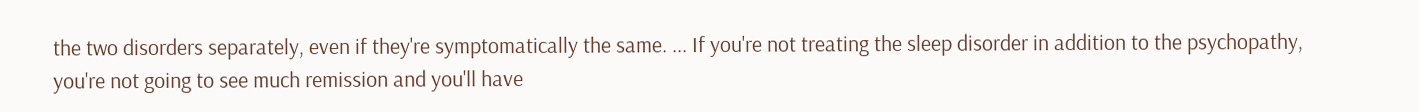the two disorders separately, even if they're symptomatically the same. ... If you're not treating the sleep disorder in addition to the psychopathy, you're not going to see much remission and you'll have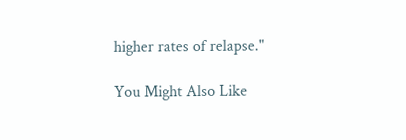higher rates of relapse."

You Might Also Like